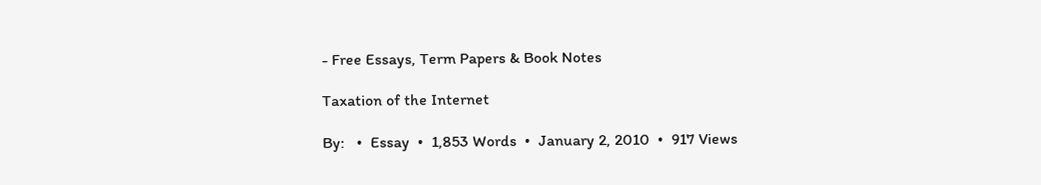- Free Essays, Term Papers & Book Notes

Taxation of the Internet

By:   •  Essay  •  1,853 Words  •  January 2, 2010  •  917 Views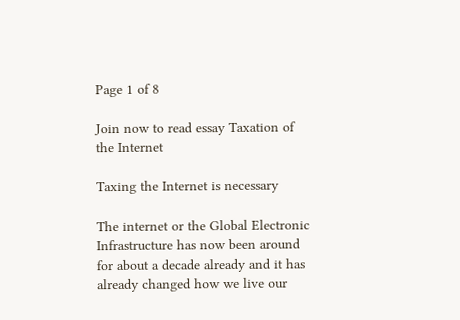Page 1 of 8

Join now to read essay Taxation of the Internet

Taxing the Internet is necessary

The internet or the Global Electronic Infrastructure has now been around for about a decade already and it has already changed how we live our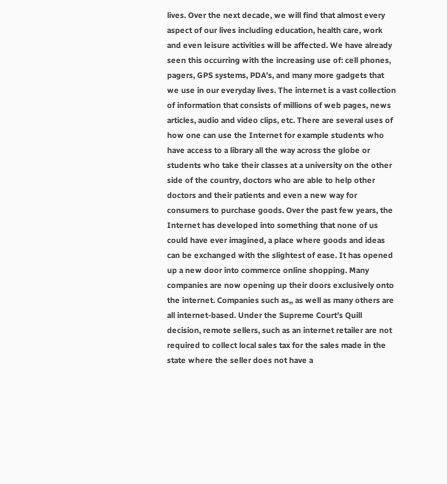lives. Over the next decade, we will find that almost every aspect of our lives including education, health care, work and even leisure activities will be affected. We have already seen this occurring with the increasing use of: cell phones, pagers, GPS systems, PDA’s, and many more gadgets that we use in our everyday lives. The internet is a vast collection of information that consists of millions of web pages, news articles, audio and video clips, etc. There are several uses of how one can use the Internet for example students who have access to a library all the way across the globe or students who take their classes at a university on the other side of the country, doctors who are able to help other doctors and their patients and even a new way for consumers to purchase goods. Over the past few years, the Internet has developed into something that none of us could have ever imagined, a place where goods and ideas can be exchanged with the slightest of ease. It has opened up a new door into commerce online shopping. Many companies are now opening up their doors exclusively onto the internet. Companies such as,, as well as many others are all internet-based. Under the Supreme Court’s Quill decision, remote sellers, such as an internet retailer are not required to collect local sales tax for the sales made in the state where the seller does not have a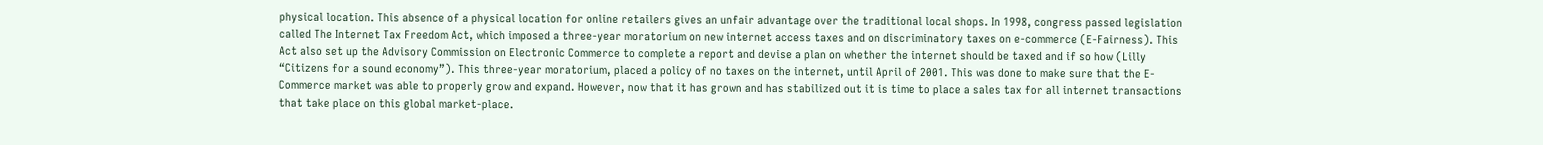physical location. This absence of a physical location for online retailers gives an unfair advantage over the traditional local shops. In 1998, congress passed legislation called The Internet Tax Freedom Act, which imposed a three-year moratorium on new internet access taxes and on discriminatory taxes on e-commerce (E-Fairness). This Act also set up the Advisory Commission on Electronic Commerce to complete a report and devise a plan on whether the internet should be taxed and if so how (Lilly “Citizens for a sound economy”). This three-year moratorium, placed a policy of no taxes on the internet, until April of 2001. This was done to make sure that the E-Commerce market was able to properly grow and expand. However, now that it has grown and has stabilized out it is time to place a sales tax for all internet transactions that take place on this global market-place.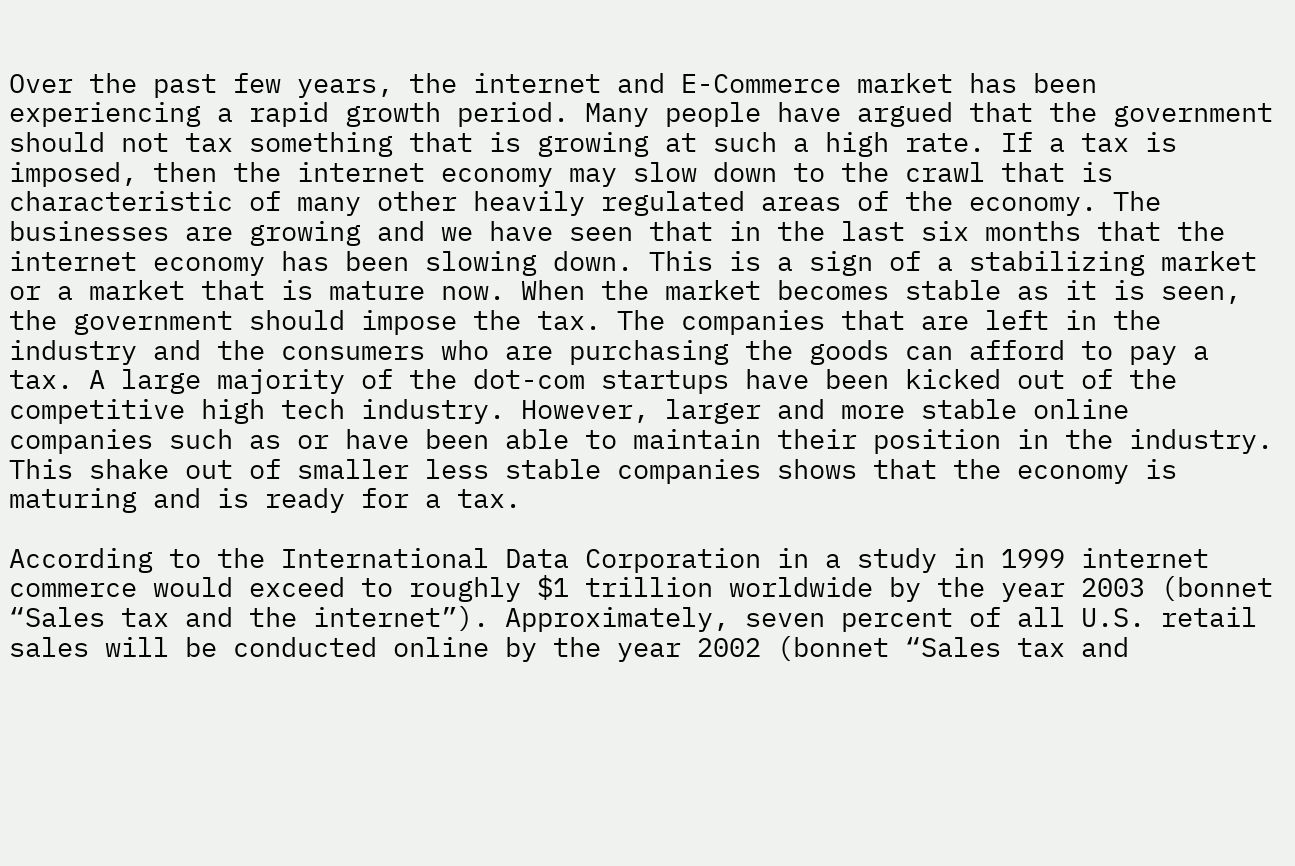Over the past few years, the internet and E-Commerce market has been experiencing a rapid growth period. Many people have argued that the government should not tax something that is growing at such a high rate. If a tax is imposed, then the internet economy may slow down to the crawl that is characteristic of many other heavily regulated areas of the economy. The businesses are growing and we have seen that in the last six months that the internet economy has been slowing down. This is a sign of a stabilizing market or a market that is mature now. When the market becomes stable as it is seen, the government should impose the tax. The companies that are left in the industry and the consumers who are purchasing the goods can afford to pay a tax. A large majority of the dot-com startups have been kicked out of the competitive high tech industry. However, larger and more stable online companies such as or have been able to maintain their position in the industry. This shake out of smaller less stable companies shows that the economy is maturing and is ready for a tax.

According to the International Data Corporation in a study in 1999 internet commerce would exceed to roughly $1 trillion worldwide by the year 2003 (bonnet “Sales tax and the internet”). Approximately, seven percent of all U.S. retail sales will be conducted online by the year 2002 (bonnet “Sales tax and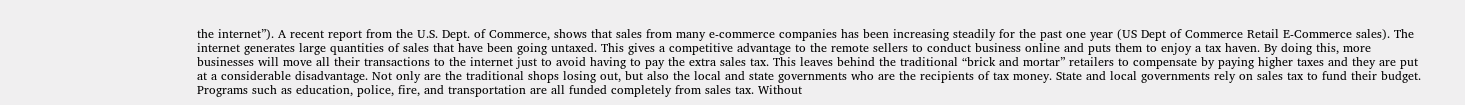the internet”). A recent report from the U.S. Dept. of Commerce, shows that sales from many e-commerce companies has been increasing steadily for the past one year (US Dept of Commerce Retail E-Commerce sales). The internet generates large quantities of sales that have been going untaxed. This gives a competitive advantage to the remote sellers to conduct business online and puts them to enjoy a tax haven. By doing this, more businesses will move all their transactions to the internet just to avoid having to pay the extra sales tax. This leaves behind the traditional “brick and mortar” retailers to compensate by paying higher taxes and they are put at a considerable disadvantage. Not only are the traditional shops losing out, but also the local and state governments who are the recipients of tax money. State and local governments rely on sales tax to fund their budget. Programs such as education, police, fire, and transportation are all funded completely from sales tax. Without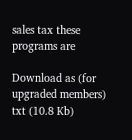sales tax these programs are

Download as (for upgraded members)  txt (10.8 Kb)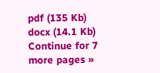pdf (135 Kb)   docx (14.1 Kb)
Continue for 7 more pages »